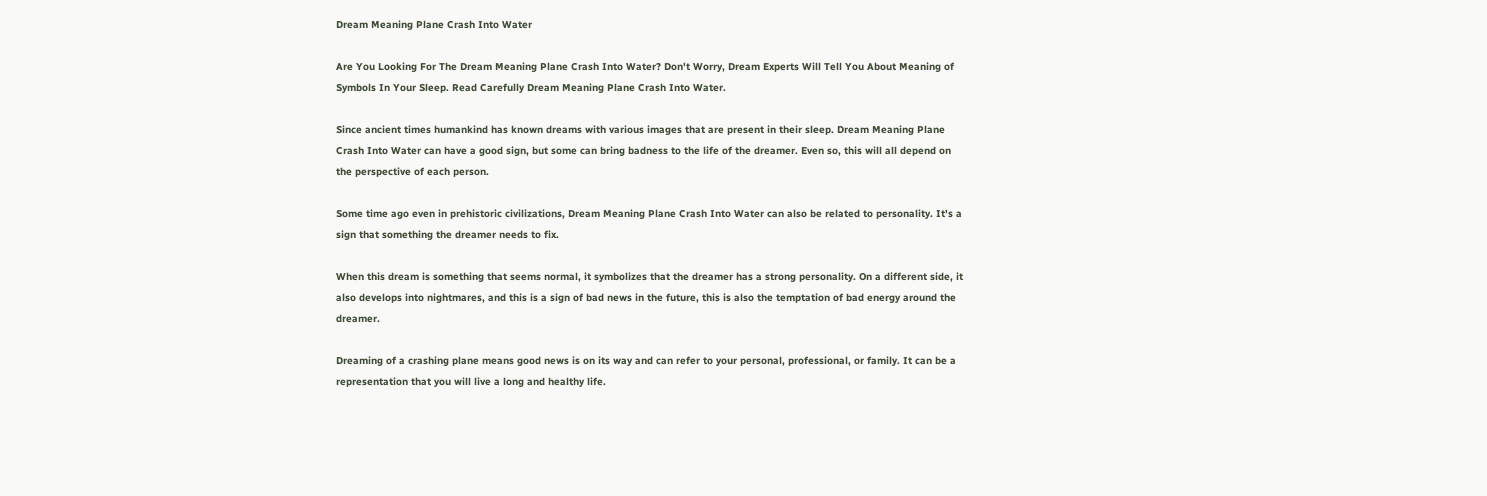Dream Meaning Plane Crash Into Water

Are You Looking For The Dream Meaning Plane Crash Into Water? Don't Worry, Dream Experts Will Tell You About Meaning of Symbols In Your Sleep. Read Carefully Dream Meaning Plane Crash Into Water.

Since ancient times humankind has known dreams with various images that are present in their sleep. Dream Meaning Plane Crash Into Water can have a good sign, but some can bring badness to the life of the dreamer. Even so, this will all depend on the perspective of each person.

Some time ago even in prehistoric civilizations, Dream Meaning Plane Crash Into Water can also be related to personality. It's a sign that something the dreamer needs to fix.

When this dream is something that seems normal, it symbolizes that the dreamer has a strong personality. On a different side, it also develops into nightmares, and this is a sign of bad news in the future, this is also the temptation of bad energy around the dreamer.

Dreaming of a crashing plane means good news is on its way and can refer to your personal, professional, or family. It can be a representation that you will live a long and healthy life.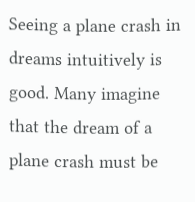Seeing a plane crash in dreams intuitively is good. Many imagine that the dream of a plane crash must be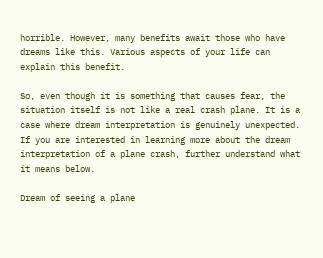horrible. However, many benefits await those who have dreams like this. Various aspects of your life can explain this benefit.

So, even though it is something that causes fear, the situation itself is not like a real crash plane. It is a case where dream interpretation is genuinely unexpected. If you are interested in learning more about the dream interpretation of a plane crash, further understand what it means below.

Dream of seeing a plane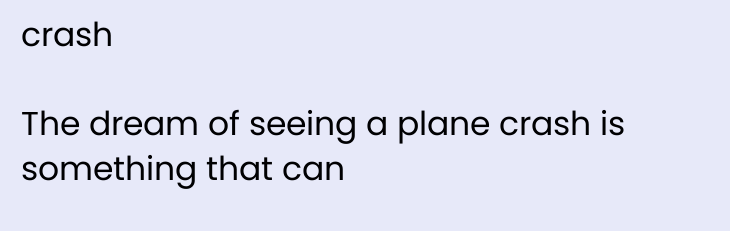crash

The dream of seeing a plane crash is something that can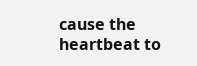cause the heartbeat to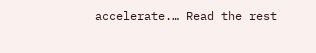accelerate.… Read the rest